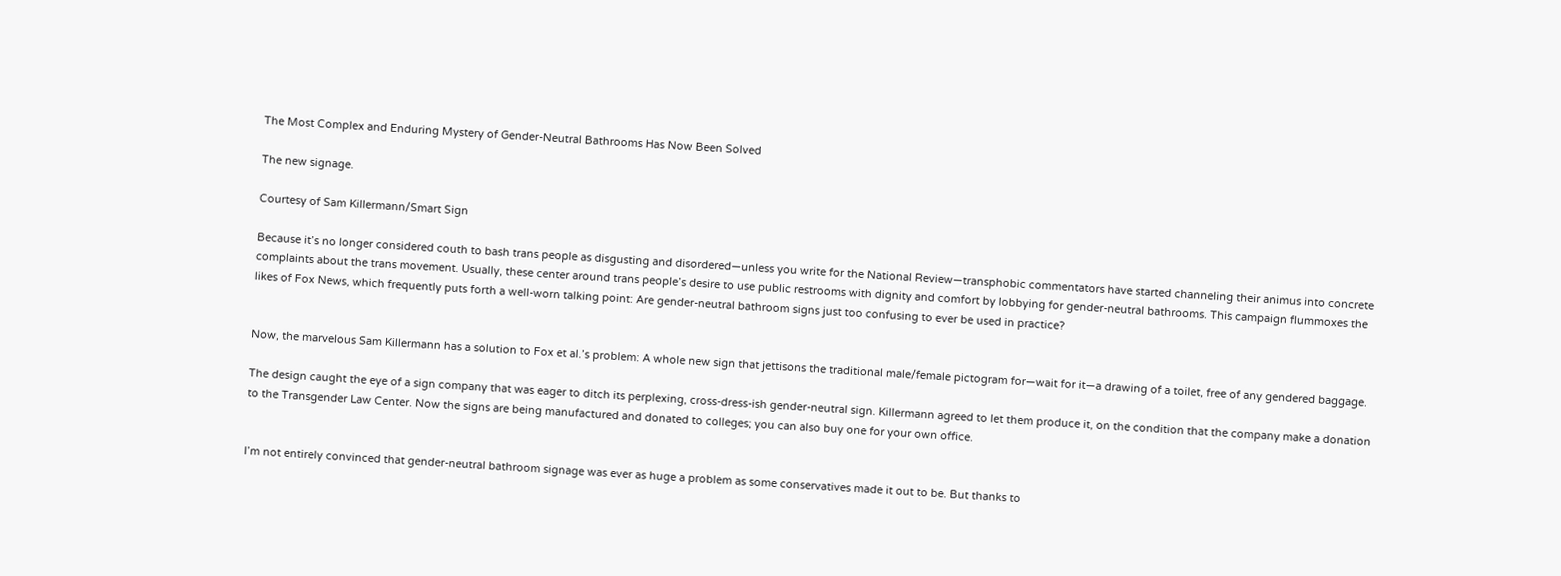The Most Complex and Enduring Mystery of Gender-Neutral Bathrooms Has Now Been Solved

The new signage.

Courtesy of Sam Killermann/Smart Sign

Because it’s no longer considered couth to bash trans people as disgusting and disordered—unless you write for the National Review—transphobic commentators have started channeling their animus into concrete complaints about the trans movement. Usually, these center around trans people’s desire to use public restrooms with dignity and comfort by lobbying for gender-neutral bathrooms. This campaign flummoxes the likes of Fox News, which frequently puts forth a well-worn talking point: Are gender-neutral bathroom signs just too confusing to ever be used in practice?


Now, the marvelous Sam Killermann has a solution to Fox et al.’s problem: A whole new sign that jettisons the traditional male/female pictogram for—wait for it—a drawing of a toilet, free of any gendered baggage.

The design caught the eye of a sign company that was eager to ditch its perplexing, cross-dress-ish gender-neutral sign. Killermann agreed to let them produce it, on the condition that the company make a donation to the Transgender Law Center. Now the signs are being manufactured and donated to colleges; you can also buy one for your own office.


I’m not entirely convinced that gender-neutral bathroom signage was ever as huge a problem as some conservatives made it out to be. But thanks to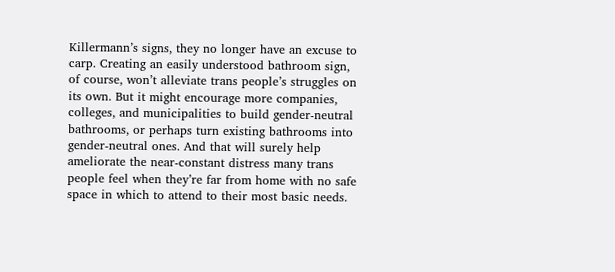Killermann’s signs, they no longer have an excuse to carp. Creating an easily understood bathroom sign, of course, won’t alleviate trans people’s struggles on its own. But it might encourage more companies, colleges, and municipalities to build gender-neutral bathrooms, or perhaps turn existing bathrooms into gender-neutral ones. And that will surely help ameliorate the near-constant distress many trans people feel when they’re far from home with no safe space in which to attend to their most basic needs.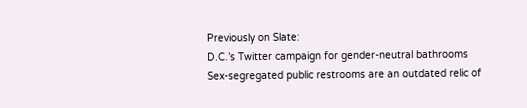Previously on Slate:
D.C.’s Twitter campaign for gender-neutral bathrooms
Sex-segregated public restrooms are an outdated relic of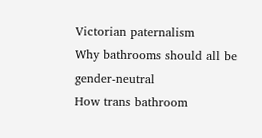Victorian paternalism
Why bathrooms should all be gender-neutral
How trans bathroom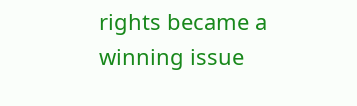rights became a winning issue